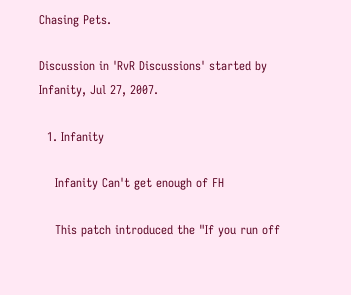Chasing Pets.

Discussion in 'RvR Discussions' started by Infanity, Jul 27, 2007.

  1. Infanity

    Infanity Can't get enough of FH

    This patch introduced the "If you run off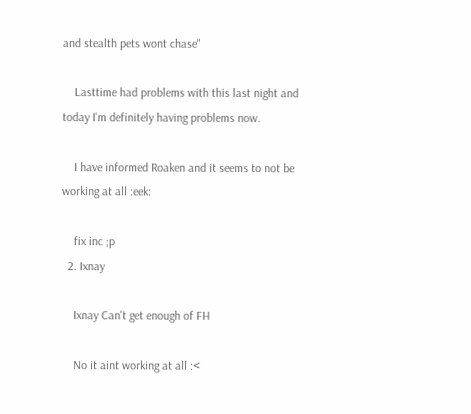and stealth pets wont chase"

    Lasttime had problems with this last night and today I'm definitely having problems now.

    I have informed Roaken and it seems to not be working at all :eek:

    fix inc ;p
  2. Ixnay

    Ixnay Can't get enough of FH

    No it aint working at all :<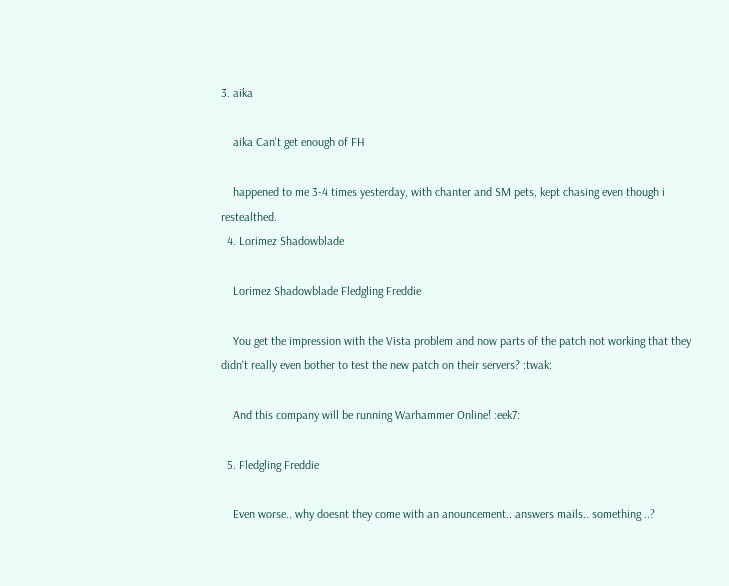3. aika

    aika Can't get enough of FH

    happened to me 3-4 times yesterday, with chanter and SM pets, kept chasing even though i restealthed.
  4. Lorimez Shadowblade

    Lorimez Shadowblade Fledgling Freddie

    You get the impression with the Vista problem and now parts of the patch not working that they didn't really even bother to test the new patch on their servers? :twak:

    And this company will be running Warhammer Online! :eek7:

  5. Fledgling Freddie

    Even worse.. why doesnt they come with an anouncement.. answers mails.. something ..?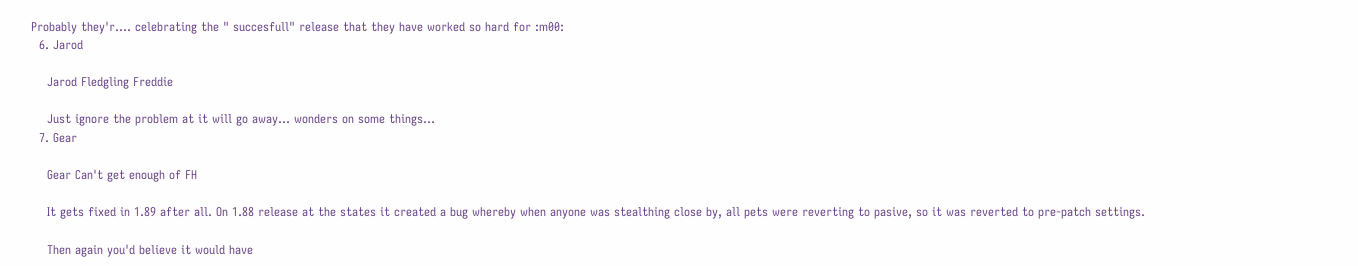Probably they'r.... celebrating the " succesfull" release that they have worked so hard for :m00:
  6. Jarod

    Jarod Fledgling Freddie

    Just ignore the problem at it will go away... wonders on some things...
  7. Gear

    Gear Can't get enough of FH

    It gets fixed in 1.89 after all. On 1.88 release at the states it created a bug whereby when anyone was stealthing close by, all pets were reverting to pasive, so it was reverted to pre-patch settings.

    Then again you'd believe it would have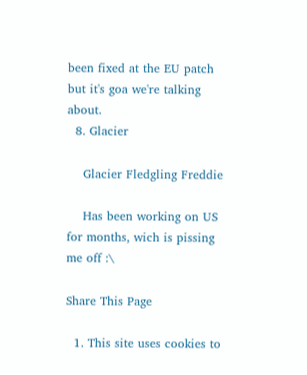been fixed at the EU patch but it's goa we're talking about.
  8. Glacier

    Glacier Fledgling Freddie

    Has been working on US for months, wich is pissing me off :\

Share This Page

  1. This site uses cookies to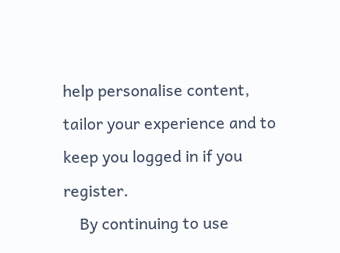help personalise content, tailor your experience and to keep you logged in if you register.
    By continuing to use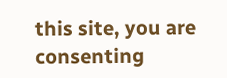this site, you are consenting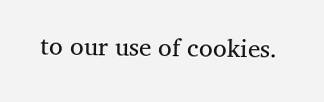to our use of cookies.